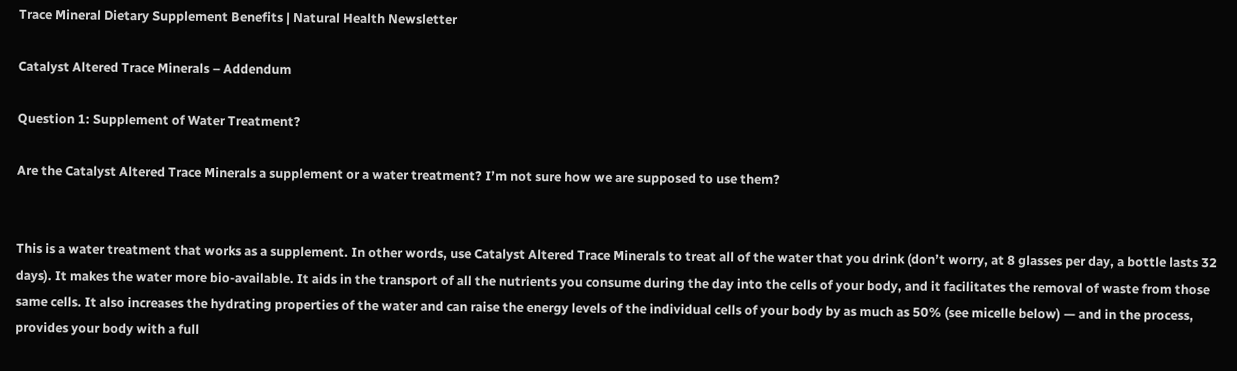Trace Mineral Dietary Supplement Benefits | Natural Health Newsletter

Catalyst Altered Trace Minerals – Addendum

Question 1: Supplement of Water Treatment?

Are the Catalyst Altered Trace Minerals a supplement or a water treatment? I’m not sure how we are supposed to use them?


This is a water treatment that works as a supplement. In other words, use Catalyst Altered Trace Minerals to treat all of the water that you drink (don’t worry, at 8 glasses per day, a bottle lasts 32 days). It makes the water more bio-available. It aids in the transport of all the nutrients you consume during the day into the cells of your body, and it facilitates the removal of waste from those same cells. It also increases the hydrating properties of the water and can raise the energy levels of the individual cells of your body by as much as 50% (see micelle below) — and in the process, provides your body with a full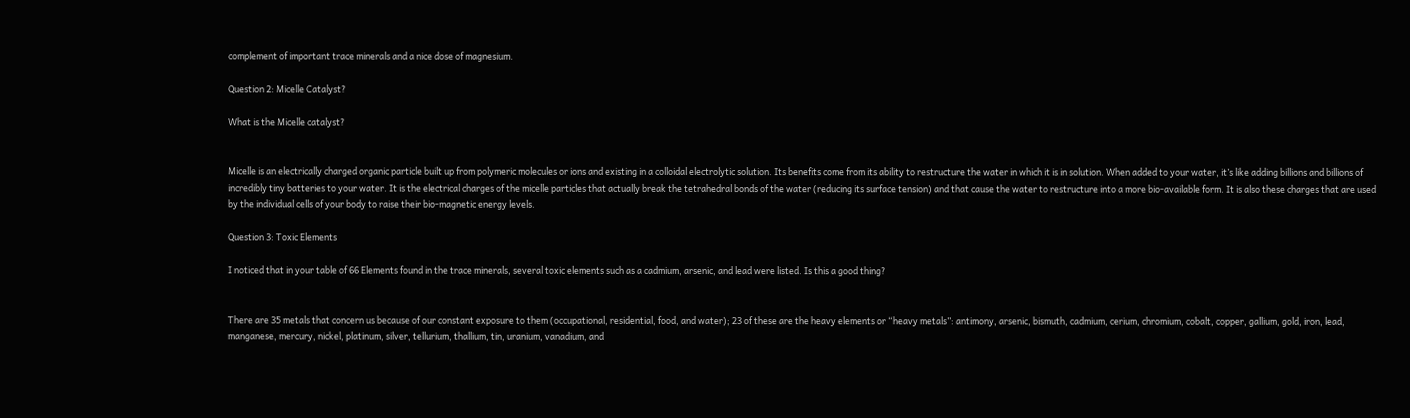complement of important trace minerals and a nice dose of magnesium.

Question 2: Micelle Catalyst?

What is the Micelle catalyst?


Micelle is an electrically charged organic particle built up from polymeric molecules or ions and existing in a colloidal electrolytic solution. Its benefits come from its ability to restructure the water in which it is in solution. When added to your water, it’s like adding billions and billions of incredibly tiny batteries to your water. It is the electrical charges of the micelle particles that actually break the tetrahedral bonds of the water (reducing its surface tension) and that cause the water to restructure into a more bio-available form. It is also these charges that are used by the individual cells of your body to raise their bio-magnetic energy levels.

Question 3: Toxic Elements

I noticed that in your table of 66 Elements found in the trace minerals, several toxic elements such as a cadmium, arsenic, and lead were listed. Is this a good thing?


There are 35 metals that concern us because of our constant exposure to them (occupational, residential, food, and water); 23 of these are the heavy elements or “heavy metals”: antimony, arsenic, bismuth, cadmium, cerium, chromium, cobalt, copper, gallium, gold, iron, lead, manganese, mercury, nickel, platinum, silver, tellurium, thallium, tin, uranium, vanadium, and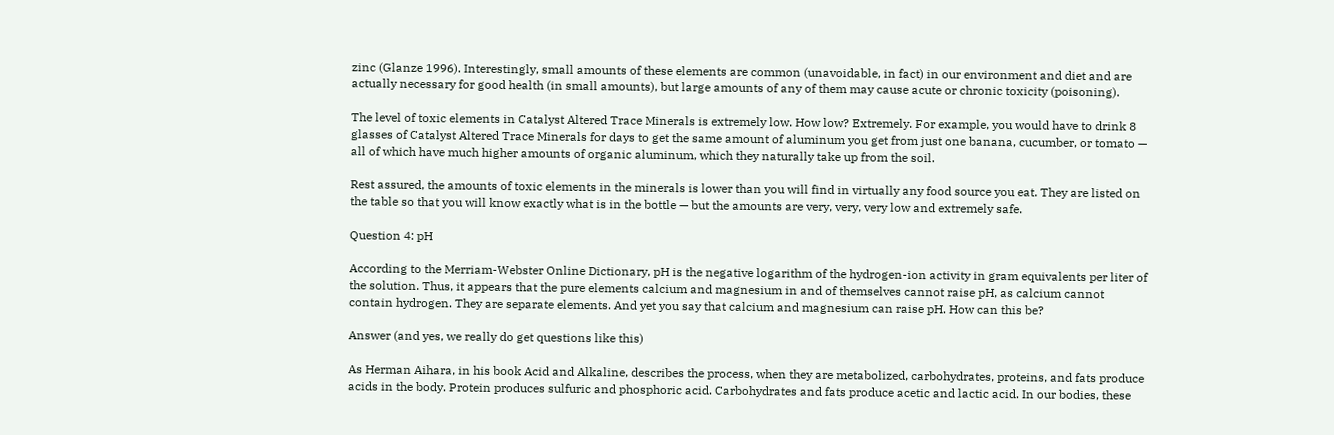zinc (Glanze 1996). Interestingly, small amounts of these elements are common (unavoidable, in fact) in our environment and diet and are actually necessary for good health (in small amounts), but large amounts of any of them may cause acute or chronic toxicity (poisoning).

The level of toxic elements in Catalyst Altered Trace Minerals is extremely low. How low? Extremely. For example, you would have to drink 8 glasses of Catalyst Altered Trace Minerals for days to get the same amount of aluminum you get from just one banana, cucumber, or tomato — all of which have much higher amounts of organic aluminum, which they naturally take up from the soil.

Rest assured, the amounts of toxic elements in the minerals is lower than you will find in virtually any food source you eat. They are listed on the table so that you will know exactly what is in the bottle — but the amounts are very, very, very low and extremely safe.

Question 4: pH

According to the Merriam-Webster Online Dictionary, pH is the negative logarithm of the hydrogen-ion activity in gram equivalents per liter of the solution. Thus, it appears that the pure elements calcium and magnesium in and of themselves cannot raise pH, as calcium cannot contain hydrogen. They are separate elements. And yet you say that calcium and magnesium can raise pH. How can this be?

Answer (and yes, we really do get questions like this)

As Herman Aihara, in his book Acid and Alkaline, describes the process, when they are metabolized, carbohydrates, proteins, and fats produce acids in the body. Protein produces sulfuric and phosphoric acid. Carbohydrates and fats produce acetic and lactic acid. In our bodies, these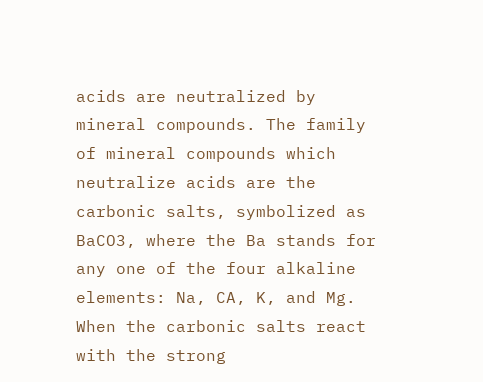acids are neutralized by mineral compounds. The family of mineral compounds which neutralize acids are the carbonic salts, symbolized as BaCO3, where the Ba stands for any one of the four alkaline elements: Na, CA, K, and Mg. When the carbonic salts react with the strong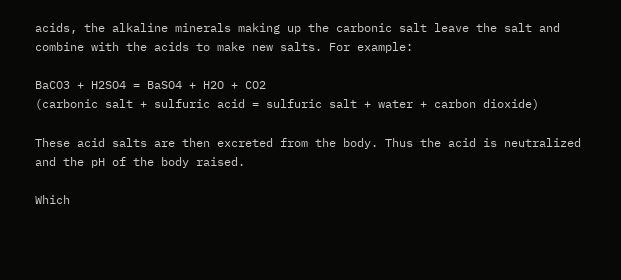acids, the alkaline minerals making up the carbonic salt leave the salt and combine with the acids to make new salts. For example:

BaCO3 + H2SO4 = BaSO4 + H2O + CO2
(carbonic salt + sulfuric acid = sulfuric salt + water + carbon dioxide)

These acid salts are then excreted from the body. Thus the acid is neutralized and the pH of the body raised.

Which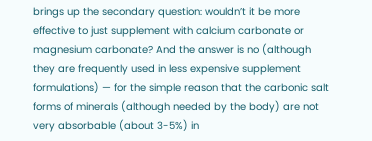brings up the secondary question: wouldn’t it be more effective to just supplement with calcium carbonate or magnesium carbonate? And the answer is no (although they are frequently used in less expensive supplement formulations) — for the simple reason that the carbonic salt forms of minerals (although needed by the body) are not very absorbable (about 3-5%) in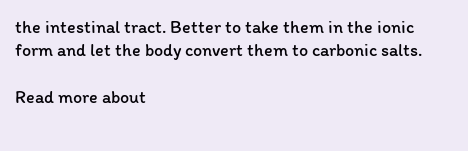the intestinal tract. Better to take them in the ionic form and let the body convert them to carbonic salts.

Read more about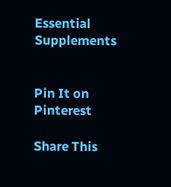Essential Supplements


Pin It on Pinterest

Share This